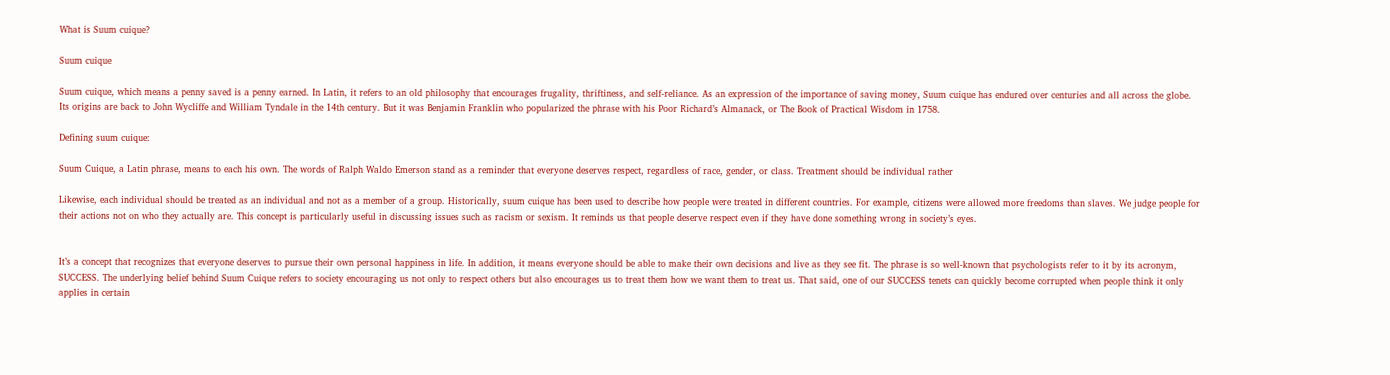What is Suum cuique?

Suum cuique

Suum cuique, which means a penny saved is a penny earned. In Latin, it refers to an old philosophy that encourages frugality, thriftiness, and self-reliance. As an expression of the importance of saving money, Suum cuique has endured over centuries and all across the globe. Its origins are back to John Wycliffe and William Tyndale in the 14th century. But it was Benjamin Franklin who popularized the phrase with his Poor Richard’s Almanack, or The Book of Practical Wisdom in 1758.

Defining suum cuique:

Suum Cuique, a Latin phrase, means to each his own. The words of Ralph Waldo Emerson stand as a reminder that everyone deserves respect, regardless of race, gender, or class. Treatment should be individual rather

Likewise, each individual should be treated as an individual and not as a member of a group. Historically, suum cuique has been used to describe how people were treated in different countries. For example, citizens were allowed more freedoms than slaves. We judge people for their actions not on who they actually are. This concept is particularly useful in discussing issues such as racism or sexism. It reminds us that people deserve respect even if they have done something wrong in society’s eyes.


It’s a concept that recognizes that everyone deserves to pursue their own personal happiness in life. In addition, it means everyone should be able to make their own decisions and live as they see fit. The phrase is so well-known that psychologists refer to it by its acronym, SUCCESS. The underlying belief behind Suum Cuique refers to society encouraging us not only to respect others but also encourages us to treat them how we want them to treat us. That said, one of our SUCCESS tenets can quickly become corrupted when people think it only applies in certain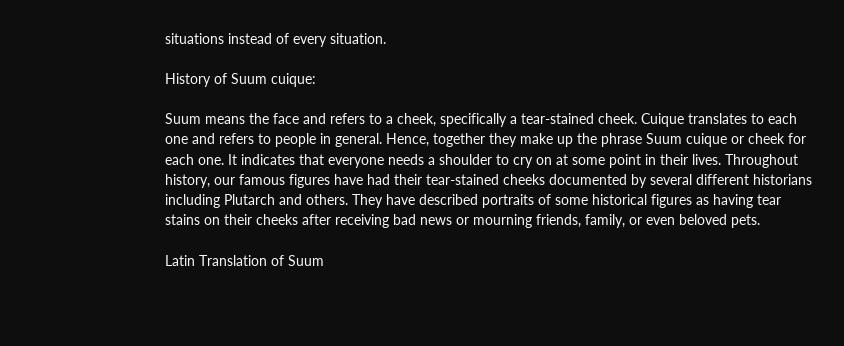situations instead of every situation.

History of Suum cuique:

Suum means the face and refers to a cheek, specifically a tear-stained cheek. Cuique translates to each one and refers to people in general. Hence, together they make up the phrase Suum cuique or cheek for each one. It indicates that everyone needs a shoulder to cry on at some point in their lives. Throughout history, our famous figures have had their tear-stained cheeks documented by several different historians including Plutarch and others. They have described portraits of some historical figures as having tear stains on their cheeks after receiving bad news or mourning friends, family, or even beloved pets.

Latin Translation of Suum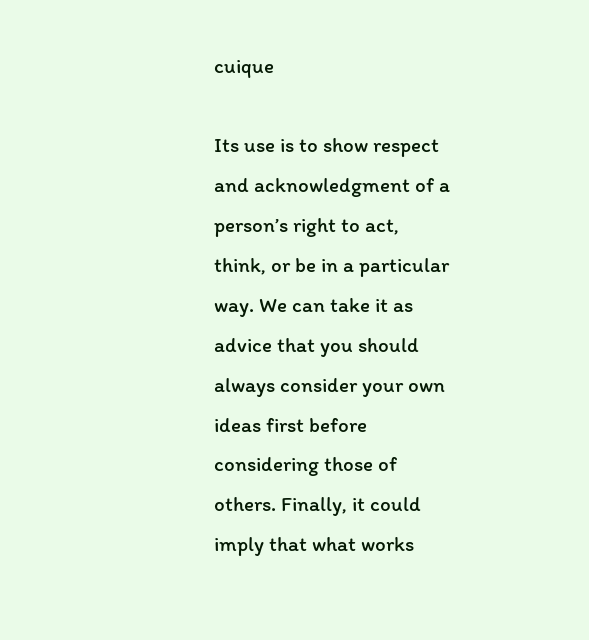cuique

Its use is to show respect and acknowledgment of a person’s right to act, think, or be in a particular way. We can take it as advice that you should always consider your own ideas first before considering those of others. Finally, it could imply that what works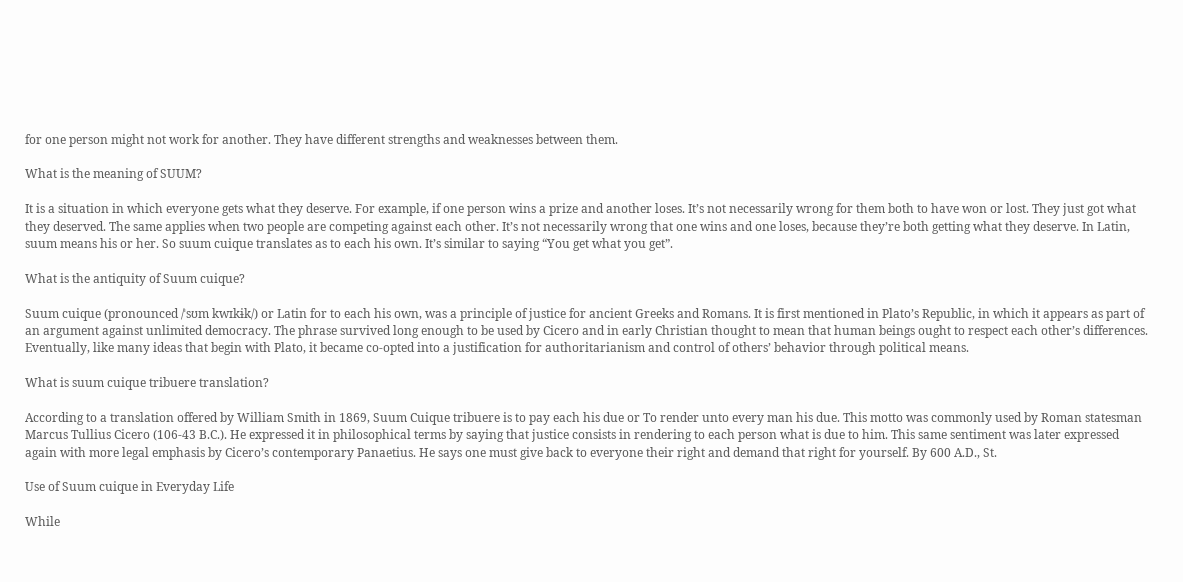for one person might not work for another. They have different strengths and weaknesses between them.

What is the meaning of SUUM?

It is a situation in which everyone gets what they deserve. For example, if one person wins a prize and another loses. It’s not necessarily wrong for them both to have won or lost. They just got what they deserved. The same applies when two people are competing against each other. It’s not necessarily wrong that one wins and one loses, because they’re both getting what they deserve. In Latin, suum means his or her. So suum cuique translates as to each his own. It’s similar to saying “You get what you get”.

What is the antiquity of Suum cuique?

Suum cuique (pronounced /ˈsʊm kwɪkɨk/) or Latin for to each his own, was a principle of justice for ancient Greeks and Romans. It is first mentioned in Plato’s Republic, in which it appears as part of an argument against unlimited democracy. The phrase survived long enough to be used by Cicero and in early Christian thought to mean that human beings ought to respect each other’s differences. Eventually, like many ideas that begin with Plato, it became co-opted into a justification for authoritarianism and control of others’ behavior through political means.

What is suum cuique tribuere translation?

According to a translation offered by William Smith in 1869, Suum Cuique tribuere is to pay each his due or To render unto every man his due. This motto was commonly used by Roman statesman Marcus Tullius Cicero (106-43 B.C.). He expressed it in philosophical terms by saying that justice consists in rendering to each person what is due to him. This same sentiment was later expressed again with more legal emphasis by Cicero’s contemporary Panaetius. He says one must give back to everyone their right and demand that right for yourself. By 600 A.D., St.

Use of Suum cuique in Everyday Life

While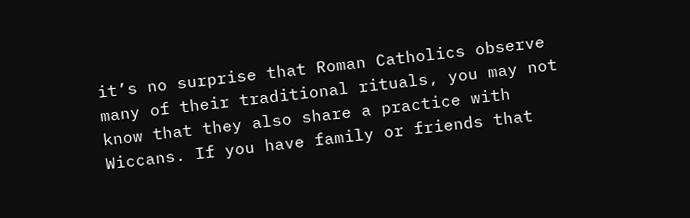it’s no surprise that Roman Catholics observe many of their traditional rituals, you may not know that they also share a practice with Wiccans. If you have family or friends that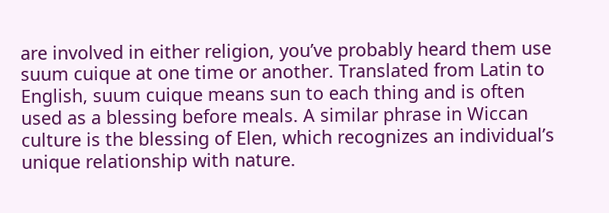are involved in either religion, you’ve probably heard them use suum cuique at one time or another. Translated from Latin to English, suum cuique means sun to each thing and is often used as a blessing before meals. A similar phrase in Wiccan culture is the blessing of Elen, which recognizes an individual’s unique relationship with nature.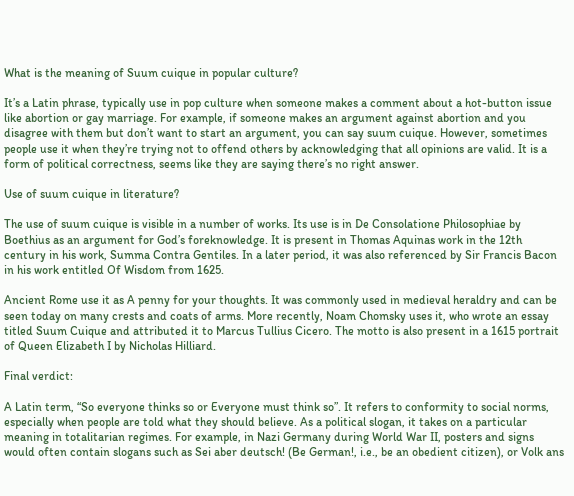What is the meaning of Suum cuique in popular culture?

It’s a Latin phrase, typically use in pop culture when someone makes a comment about a hot-button issue like abortion or gay marriage. For example, if someone makes an argument against abortion and you disagree with them but don’t want to start an argument, you can say suum cuique. However, sometimes people use it when they’re trying not to offend others by acknowledging that all opinions are valid. It is a form of political correctness, seems like they are saying there’s no right answer.

Use of suum cuique in literature?

The use of suum cuique is visible in a number of works. Its use is in De Consolatione Philosophiae by Boethius as an argument for God’s foreknowledge. It is present in Thomas Aquinas work in the 12th century in his work, Summa Contra Gentiles. In a later period, it was also referenced by Sir Francis Bacon in his work entitled Of Wisdom from 1625.

Ancient Rome use it as A penny for your thoughts. It was commonly used in medieval heraldry and can be seen today on many crests and coats of arms. More recently, Noam Chomsky uses it, who wrote an essay titled Suum Cuique and attributed it to Marcus Tullius Cicero. The motto is also present in a 1615 portrait of Queen Elizabeth I by Nicholas Hilliard.

Final verdict:

A Latin term, “So everyone thinks so or Everyone must think so”. It refers to conformity to social norms, especially when people are told what they should believe. As a political slogan, it takes on a particular meaning in totalitarian regimes. For example, in Nazi Germany during World War II, posters and signs would often contain slogans such as Sei aber deutsch! (Be German!, i.e., be an obedient citizen), or Volk ans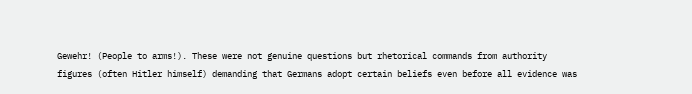Gewehr! (People to arms!). These were not genuine questions but rhetorical commands from authority figures (often Hitler himself) demanding that Germans adopt certain beliefs even before all evidence was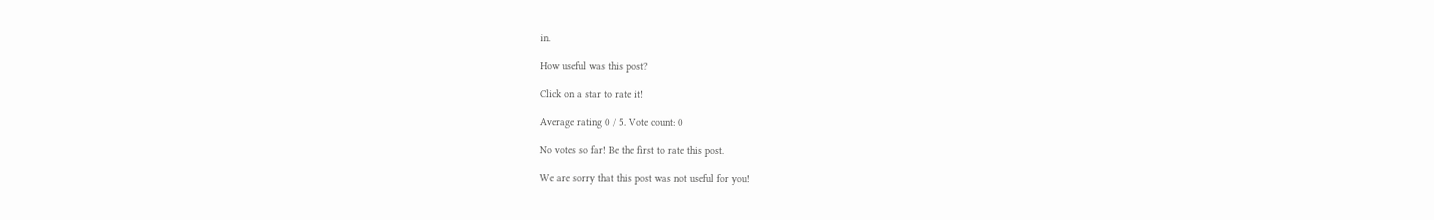in.

How useful was this post?

Click on a star to rate it!

Average rating 0 / 5. Vote count: 0

No votes so far! Be the first to rate this post.

We are sorry that this post was not useful for you!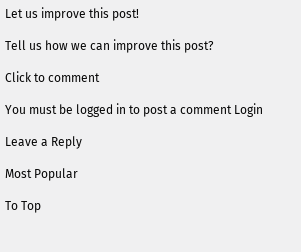Let us improve this post!

Tell us how we can improve this post?

Click to comment

You must be logged in to post a comment Login

Leave a Reply

Most Popular

To Top